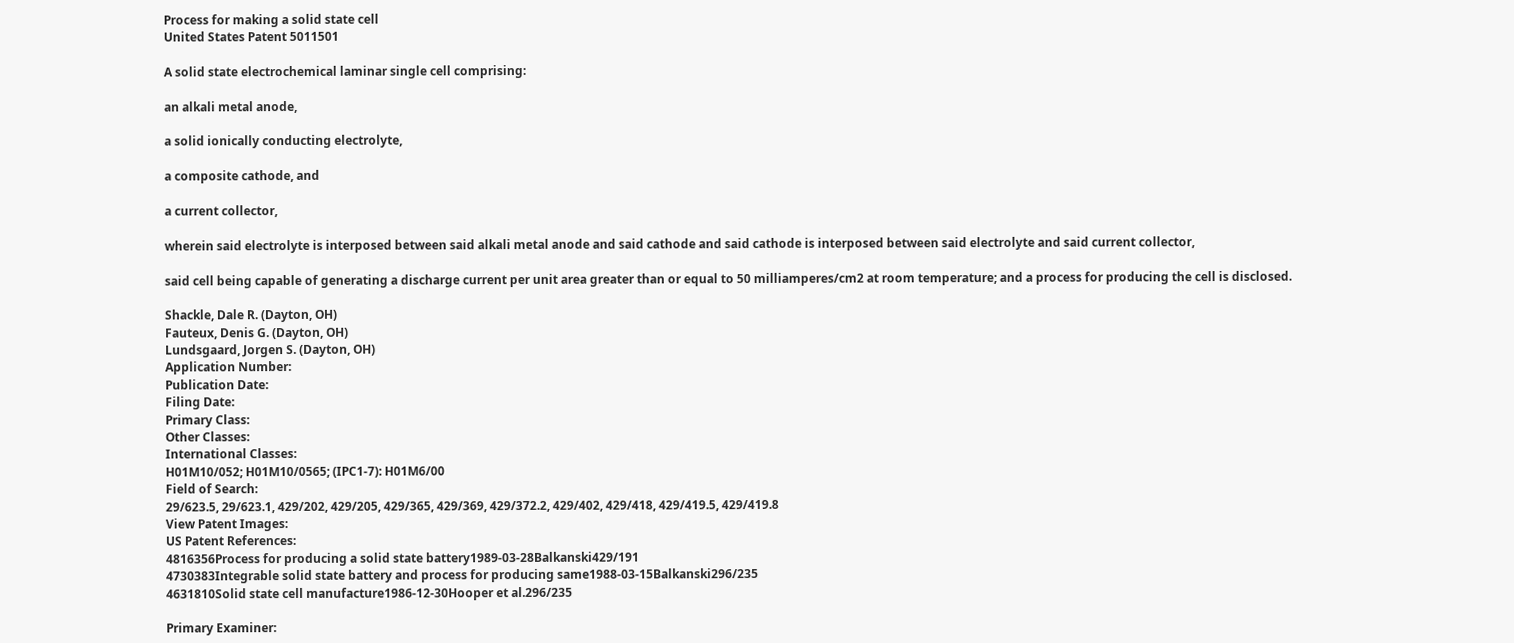Process for making a solid state cell
United States Patent 5011501

A solid state electrochemical laminar single cell comprising:

an alkali metal anode,

a solid ionically conducting electrolyte,

a composite cathode, and

a current collector,

wherein said electrolyte is interposed between said alkali metal anode and said cathode and said cathode is interposed between said electrolyte and said current collector,

said cell being capable of generating a discharge current per unit area greater than or equal to 50 milliamperes/cm2 at room temperature; and a process for producing the cell is disclosed.

Shackle, Dale R. (Dayton, OH)
Fauteux, Denis G. (Dayton, OH)
Lundsgaard, Jorgen S. (Dayton, OH)
Application Number:
Publication Date:
Filing Date:
Primary Class:
Other Classes:
International Classes:
H01M10/052; H01M10/0565; (IPC1-7): H01M6/00
Field of Search:
29/623.5, 29/623.1, 429/202, 429/205, 429/365, 429/369, 429/372.2, 429/402, 429/418, 429/419.5, 429/419.8
View Patent Images:
US Patent References:
4816356Process for producing a solid state battery1989-03-28Balkanski429/191
4730383Integrable solid state battery and process for producing same1988-03-15Balkanski296/235
4631810Solid state cell manufacture1986-12-30Hooper et al.296/235

Primary Examiner: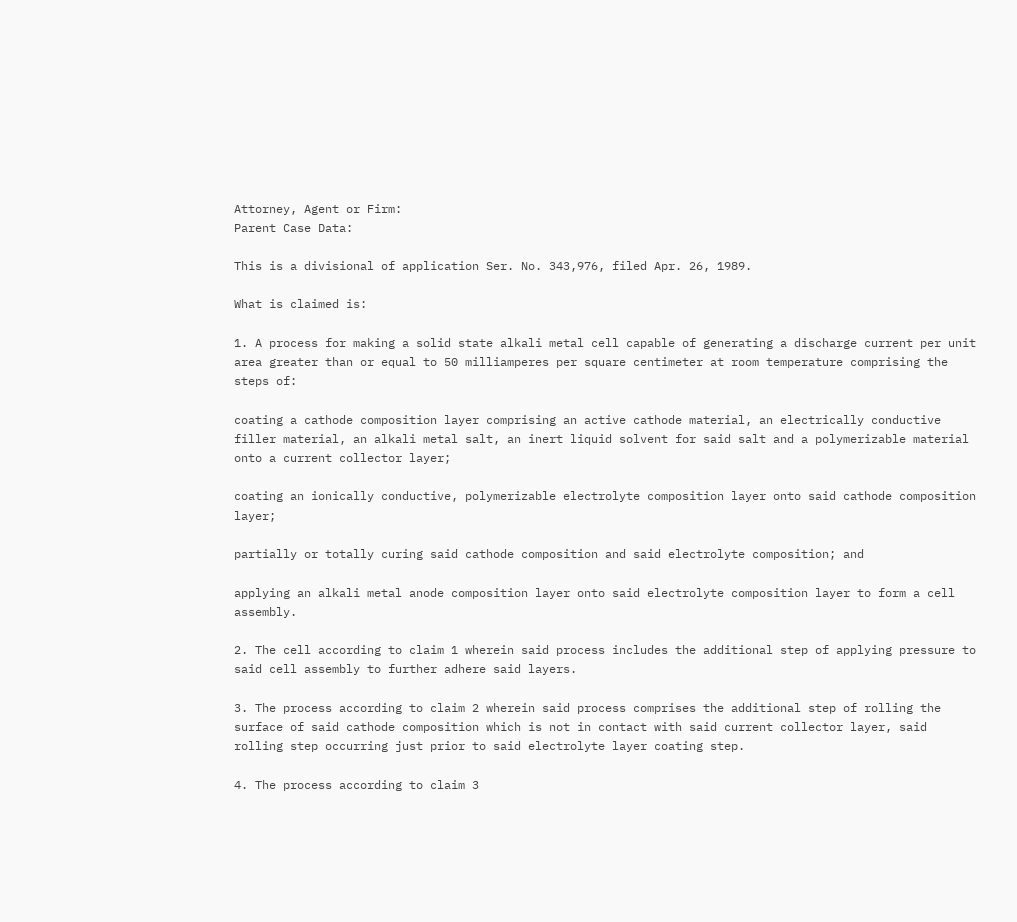Attorney, Agent or Firm:
Parent Case Data:

This is a divisional of application Ser. No. 343,976, filed Apr. 26, 1989.

What is claimed is:

1. A process for making a solid state alkali metal cell capable of generating a discharge current per unit area greater than or equal to 50 milliamperes per square centimeter at room temperature comprising the steps of:

coating a cathode composition layer comprising an active cathode material, an electrically conductive filler material, an alkali metal salt, an inert liquid solvent for said salt and a polymerizable material onto a current collector layer;

coating an ionically conductive, polymerizable electrolyte composition layer onto said cathode composition layer;

partially or totally curing said cathode composition and said electrolyte composition; and

applying an alkali metal anode composition layer onto said electrolyte composition layer to form a cell assembly.

2. The cell according to claim 1 wherein said process includes the additional step of applying pressure to said cell assembly to further adhere said layers.

3. The process according to claim 2 wherein said process comprises the additional step of rolling the surface of said cathode composition which is not in contact with said current collector layer, said rolling step occurring just prior to said electrolyte layer coating step.

4. The process according to claim 3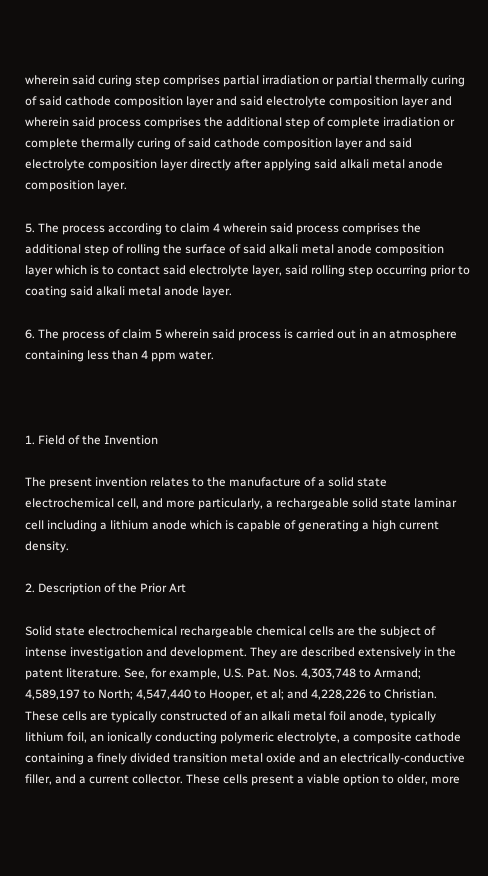wherein said curing step comprises partial irradiation or partial thermally curing of said cathode composition layer and said electrolyte composition layer and wherein said process comprises the additional step of complete irradiation or complete thermally curing of said cathode composition layer and said electrolyte composition layer directly after applying said alkali metal anode composition layer.

5. The process according to claim 4 wherein said process comprises the additional step of rolling the surface of said alkali metal anode composition layer which is to contact said electrolyte layer, said rolling step occurring prior to coating said alkali metal anode layer.

6. The process of claim 5 wherein said process is carried out in an atmosphere containing less than 4 ppm water.



1. Field of the Invention

The present invention relates to the manufacture of a solid state electrochemical cell, and more particularly, a rechargeable solid state laminar cell including a lithium anode which is capable of generating a high current density.

2. Description of the Prior Art

Solid state electrochemical rechargeable chemical cells are the subject of intense investigation and development. They are described extensively in the patent literature. See, for example, U.S. Pat. Nos. 4,303,748 to Armand; 4,589,197 to North; 4,547,440 to Hooper, et al; and 4,228,226 to Christian. These cells are typically constructed of an alkali metal foil anode, typically lithium foil, an ionically conducting polymeric electrolyte, a composite cathode containing a finely divided transition metal oxide and an electrically-conductive filler, and a current collector. These cells present a viable option to older, more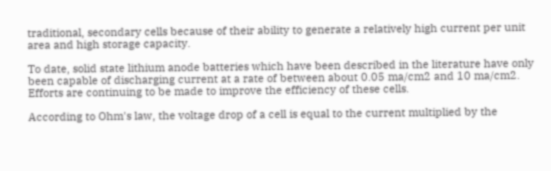traditional, secondary cells because of their ability to generate a relatively high current per unit area and high storage capacity.

To date, solid state lithium anode batteries which have been described in the literature have only been capable of discharging current at a rate of between about 0.05 ma/cm2 and 10 ma/cm2. Efforts are continuing to be made to improve the efficiency of these cells.

According to Ohm's law, the voltage drop of a cell is equal to the current multiplied by the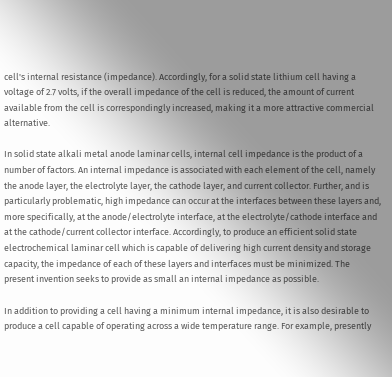cell's internal resistance (impedance). Accordingly, for a solid state lithium cell having a voltage of 2.7 volts, if the overall impedance of the cell is reduced, the amount of current available from the cell is correspondingly increased, making it a more attractive commercial alternative.

In solid state alkali metal anode laminar cells, internal cell impedance is the product of a number of factors. An internal impedance is associated with each element of the cell, namely the anode layer, the electrolyte layer, the cathode layer, and current collector. Further, and is particularly problematic, high impedance can occur at the interfaces between these layers and, more specifically, at the anode/electrolyte interface, at the electrolyte/cathode interface and at the cathode/current collector interface. Accordingly, to produce an efficient solid state electrochemical laminar cell which is capable of delivering high current density and storage capacity, the impedance of each of these layers and interfaces must be minimized. The present invention seeks to provide as small an internal impedance as possible.

In addition to providing a cell having a minimum internal impedance, it is also desirable to produce a cell capable of operating across a wide temperature range. For example, presently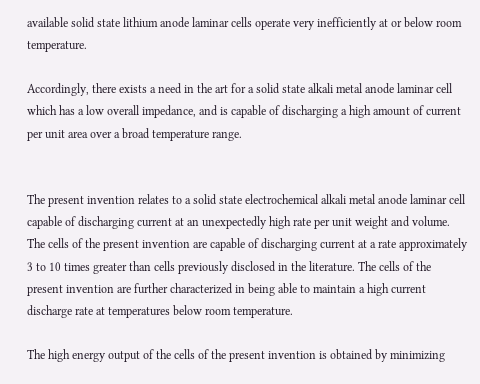available solid state lithium anode laminar cells operate very inefficiently at or below room temperature.

Accordingly, there exists a need in the art for a solid state alkali metal anode laminar cell which has a low overall impedance, and is capable of discharging a high amount of current per unit area over a broad temperature range.


The present invention relates to a solid state electrochemical alkali metal anode laminar cell capable of discharging current at an unexpectedly high rate per unit weight and volume. The cells of the present invention are capable of discharging current at a rate approximately 3 to 10 times greater than cells previously disclosed in the literature. The cells of the present invention are further characterized in being able to maintain a high current discharge rate at temperatures below room temperature.

The high energy output of the cells of the present invention is obtained by minimizing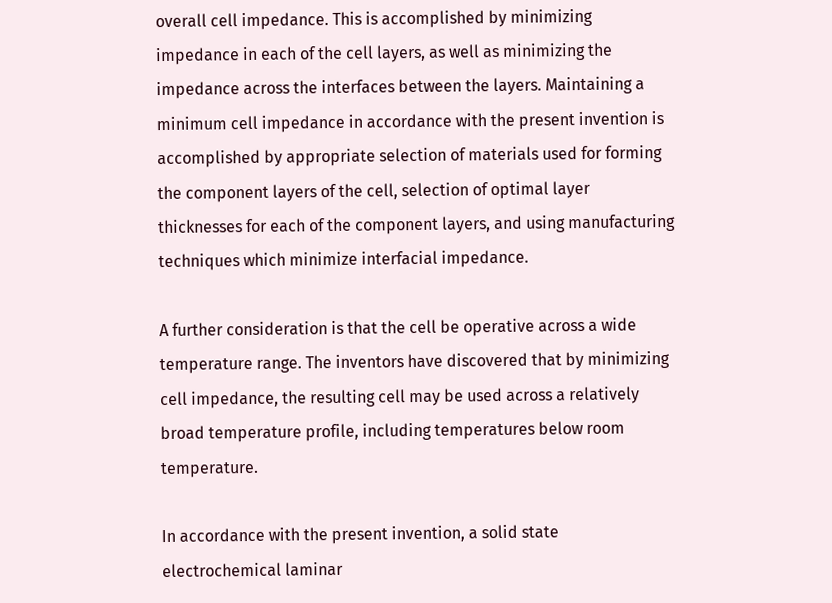overall cell impedance. This is accomplished by minimizing impedance in each of the cell layers, as well as minimizing the impedance across the interfaces between the layers. Maintaining a minimum cell impedance in accordance with the present invention is accomplished by appropriate selection of materials used for forming the component layers of the cell, selection of optimal layer thicknesses for each of the component layers, and using manufacturing techniques which minimize interfacial impedance.

A further consideration is that the cell be operative across a wide temperature range. The inventors have discovered that by minimizing cell impedance, the resulting cell may be used across a relatively broad temperature profile, including temperatures below room temperature.

In accordance with the present invention, a solid state electrochemical laminar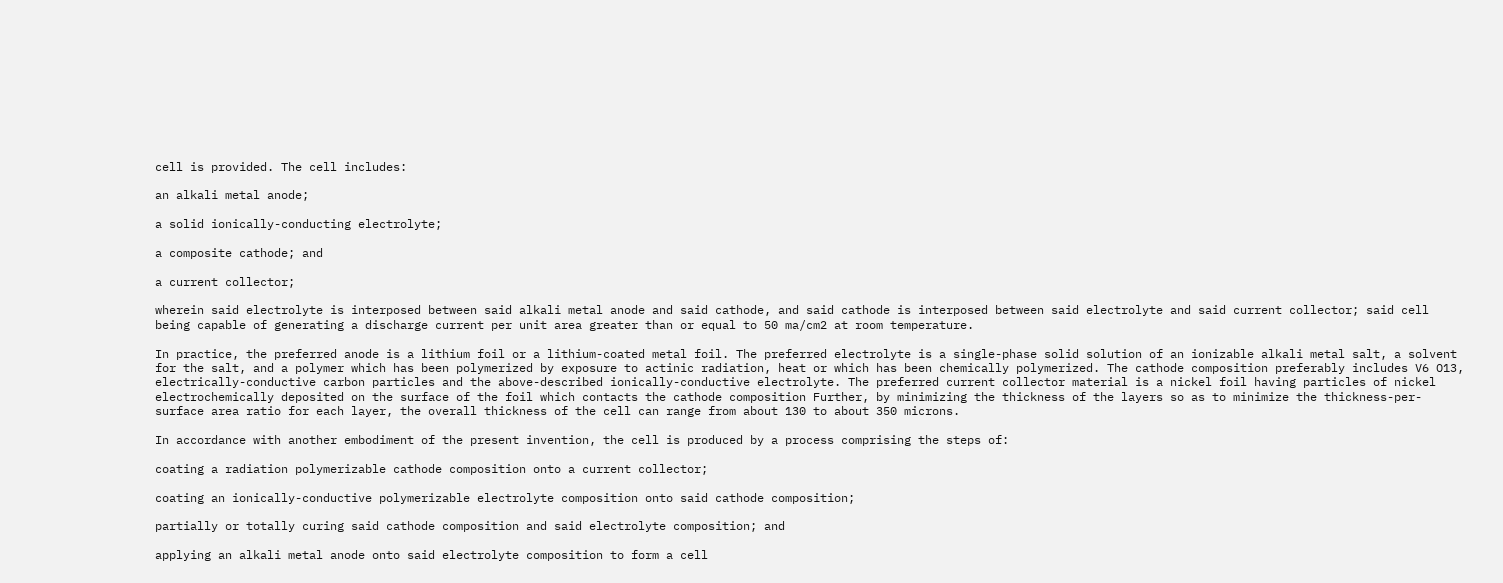cell is provided. The cell includes:

an alkali metal anode;

a solid ionically-conducting electrolyte;

a composite cathode; and

a current collector;

wherein said electrolyte is interposed between said alkali metal anode and said cathode, and said cathode is interposed between said electrolyte and said current collector; said cell being capable of generating a discharge current per unit area greater than or equal to 50 ma/cm2 at room temperature.

In practice, the preferred anode is a lithium foil or a lithium-coated metal foil. The preferred electrolyte is a single-phase solid solution of an ionizable alkali metal salt, a solvent for the salt, and a polymer which has been polymerized by exposure to actinic radiation, heat or which has been chemically polymerized. The cathode composition preferably includes V6 O13, electrically-conductive carbon particles and the above-described ionically-conductive electrolyte. The preferred current collector material is a nickel foil having particles of nickel electrochemically deposited on the surface of the foil which contacts the cathode composition Further, by minimizing the thickness of the layers so as to minimize the thickness-per-surface area ratio for each layer, the overall thickness of the cell can range from about 130 to about 350 microns.

In accordance with another embodiment of the present invention, the cell is produced by a process comprising the steps of:

coating a radiation polymerizable cathode composition onto a current collector;

coating an ionically-conductive polymerizable electrolyte composition onto said cathode composition;

partially or totally curing said cathode composition and said electrolyte composition; and

applying an alkali metal anode onto said electrolyte composition to form a cell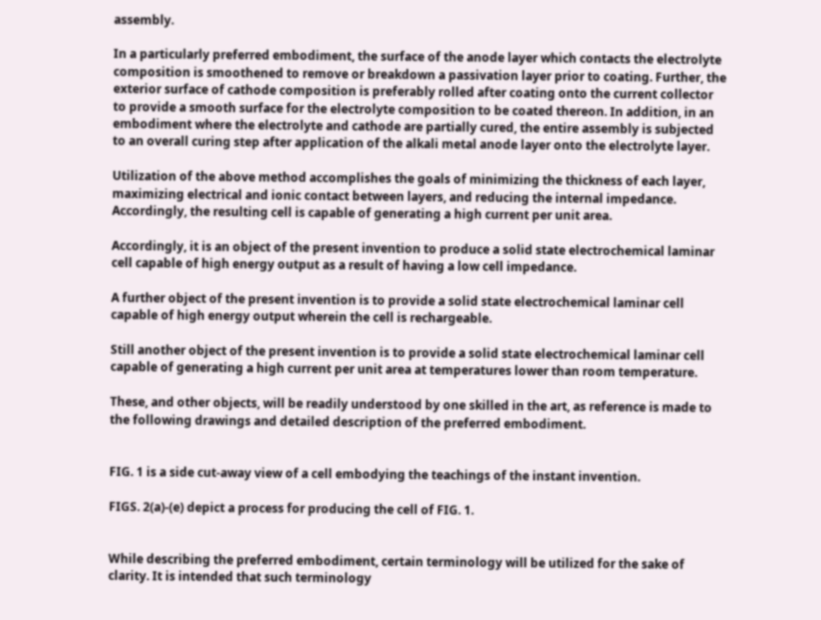assembly.

In a particularly preferred embodiment, the surface of the anode layer which contacts the electrolyte composition is smoothened to remove or breakdown a passivation layer prior to coating. Further, the exterior surface of cathode composition is preferably rolled after coating onto the current collector to provide a smooth surface for the electrolyte composition to be coated thereon. In addition, in an embodiment where the electrolyte and cathode are partially cured, the entire assembly is subjected to an overall curing step after application of the alkali metal anode layer onto the electrolyte layer.

Utilization of the above method accomplishes the goals of minimizing the thickness of each layer, maximizing electrical and ionic contact between layers, and reducing the internal impedance. Accordingly, the resulting cell is capable of generating a high current per unit area.

Accordingly, it is an object of the present invention to produce a solid state electrochemical laminar cell capable of high energy output as a result of having a low cell impedance.

A further object of the present invention is to provide a solid state electrochemical laminar cell capable of high energy output wherein the cell is rechargeable.

Still another object of the present invention is to provide a solid state electrochemical laminar cell capable of generating a high current per unit area at temperatures lower than room temperature.

These, and other objects, will be readily understood by one skilled in the art, as reference is made to the following drawings and detailed description of the preferred embodiment.


FIG. 1 is a side cut-away view of a cell embodying the teachings of the instant invention.

FIGS. 2(a)-(e) depict a process for producing the cell of FIG. 1.


While describing the preferred embodiment, certain terminology will be utilized for the sake of clarity. It is intended that such terminology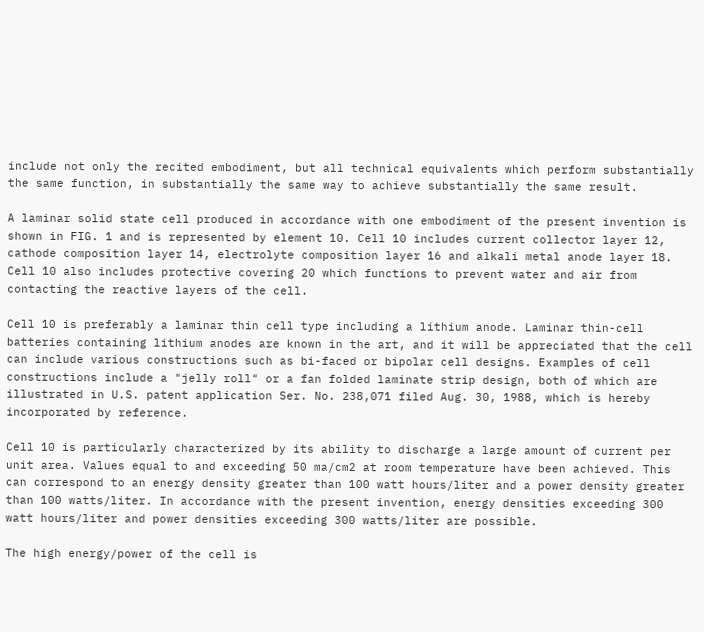include not only the recited embodiment, but all technical equivalents which perform substantially the same function, in substantially the same way to achieve substantially the same result.

A laminar solid state cell produced in accordance with one embodiment of the present invention is shown in FIG. 1 and is represented by element 10. Cell 10 includes current collector layer 12, cathode composition layer 14, electrolyte composition layer 16 and alkali metal anode layer 18. Cell 10 also includes protective covering 20 which functions to prevent water and air from contacting the reactive layers of the cell.

Cell 10 is preferably a laminar thin cell type including a lithium anode. Laminar thin-cell batteries containing lithium anodes are known in the art, and it will be appreciated that the cell can include various constructions such as bi-faced or bipolar cell designs. Examples of cell constructions include a "jelly roll" or a fan folded laminate strip design, both of which are illustrated in U.S. patent application Ser. No. 238,071 filed Aug. 30, 1988, which is hereby incorporated by reference.

Cell 10 is particularly characterized by its ability to discharge a large amount of current per unit area. Values equal to and exceeding 50 ma/cm2 at room temperature have been achieved. This can correspond to an energy density greater than 100 watt hours/liter and a power density greater than 100 watts/liter. In accordance with the present invention, energy densities exceeding 300 watt hours/liter and power densities exceeding 300 watts/liter are possible.

The high energy/power of the cell is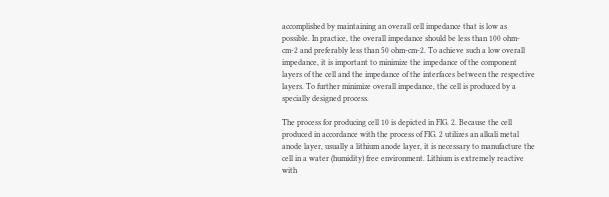accomplished by maintaining an overall cell impedance that is low as possible. In practice, the overall impedance should be less than 100 ohm-cm-2 and preferably less than 50 ohm-cm-2. To achieve such a low overall impedance, it is important to minimize the impedance of the component layers of the cell and the impedance of the interfaces between the respective layers. To further minimize overall impedance, the cell is produced by a specially designed process.

The process for producing cell 10 is depicted in FIG. 2. Because the cell produced in accordance with the process of FIG. 2 utilizes an alkali metal anode layer, usually a lithium anode layer, it is necessary to manufacture the cell in a water (humidity) free environment. Lithium is extremely reactive with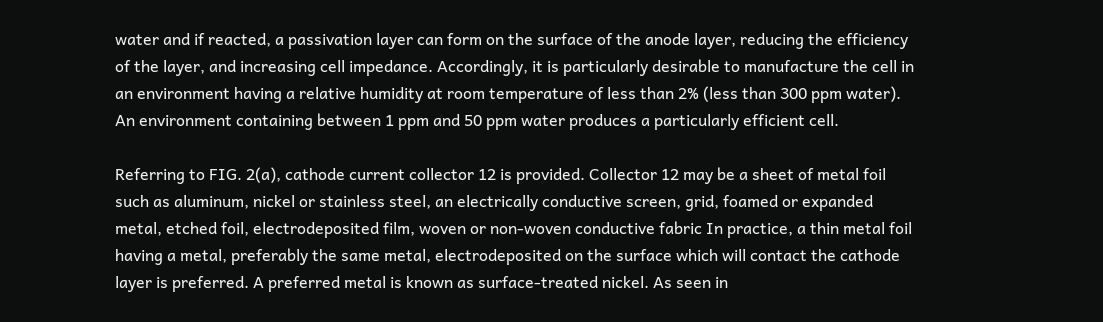water and if reacted, a passivation layer can form on the surface of the anode layer, reducing the efficiency of the layer, and increasing cell impedance. Accordingly, it is particularly desirable to manufacture the cell in an environment having a relative humidity at room temperature of less than 2% (less than 300 ppm water). An environment containing between 1 ppm and 50 ppm water produces a particularly efficient cell.

Referring to FIG. 2(a), cathode current collector 12 is provided. Collector 12 may be a sheet of metal foil such as aluminum, nickel or stainless steel, an electrically conductive screen, grid, foamed or expanded metal, etched foil, electrodeposited film, woven or non-woven conductive fabric In practice, a thin metal foil having a metal, preferably the same metal, electrodeposited on the surface which will contact the cathode layer is preferred. A preferred metal is known as surface-treated nickel. As seen in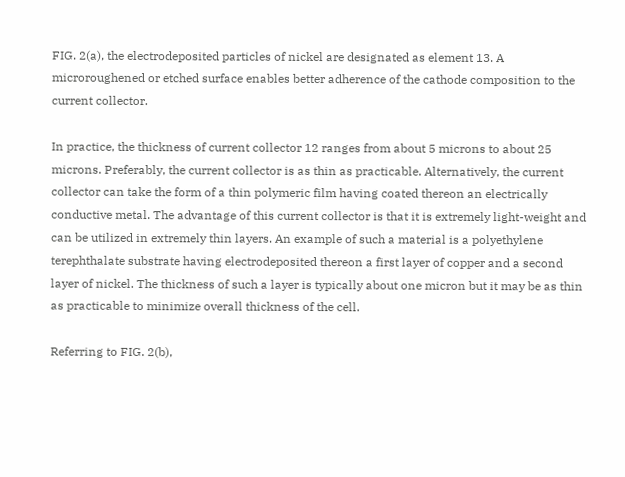FIG. 2(a), the electrodeposited particles of nickel are designated as element 13. A microroughened or etched surface enables better adherence of the cathode composition to the current collector.

In practice, the thickness of current collector 12 ranges from about 5 microns to about 25 microns. Preferably, the current collector is as thin as practicable. Alternatively, the current collector can take the form of a thin polymeric film having coated thereon an electrically conductive metal. The advantage of this current collector is that it is extremely light-weight and can be utilized in extremely thin layers. An example of such a material is a polyethylene terephthalate substrate having electrodeposited thereon a first layer of copper and a second layer of nickel. The thickness of such a layer is typically about one micron but it may be as thin as practicable to minimize overall thickness of the cell.

Referring to FIG. 2(b),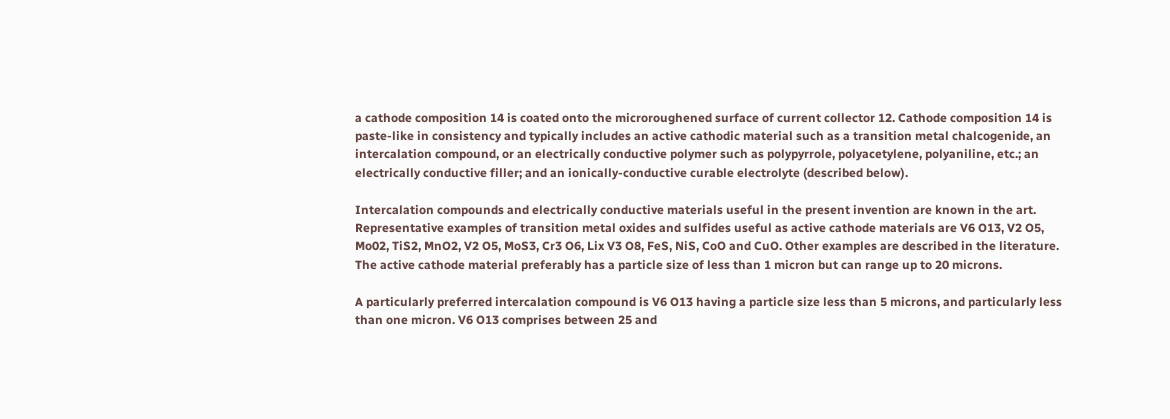a cathode composition 14 is coated onto the microroughened surface of current collector 12. Cathode composition 14 is paste-like in consistency and typically includes an active cathodic material such as a transition metal chalcogenide, an intercalation compound, or an electrically conductive polymer such as polypyrrole, polyacetylene, polyaniline, etc.; an electrically conductive filler; and an ionically-conductive curable electrolyte (described below).

Intercalation compounds and electrically conductive materials useful in the present invention are known in the art. Representative examples of transition metal oxides and sulfides useful as active cathode materials are V6 O13, V2 O5, Mo02, TiS2, MnO2, V2 O5, MoS3, Cr3 O6, Lix V3 O8, FeS, NiS, CoO and CuO. Other examples are described in the literature. The active cathode material preferably has a particle size of less than 1 micron but can range up to 20 microns.

A particularly preferred intercalation compound is V6 O13 having a particle size less than 5 microns, and particularly less than one micron. V6 O13 comprises between 25 and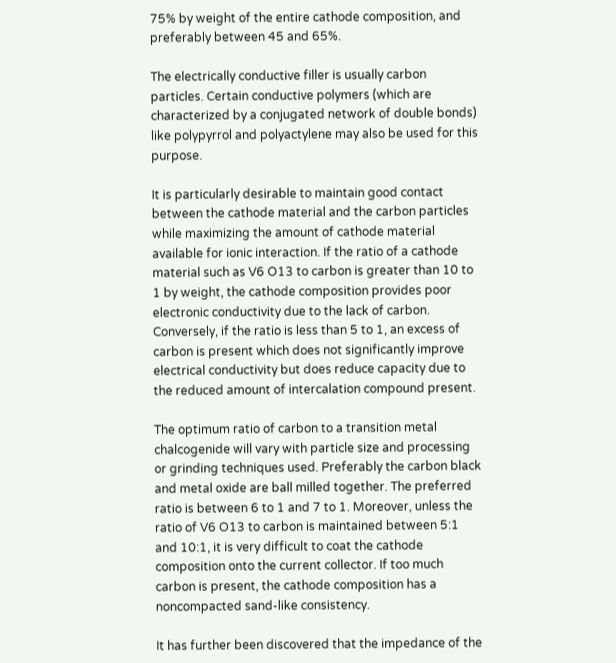75% by weight of the entire cathode composition, and preferably between 45 and 65%.

The electrically conductive filler is usually carbon particles. Certain conductive polymers (which are characterized by a conjugated network of double bonds) like polypyrrol and polyactylene may also be used for this purpose.

It is particularly desirable to maintain good contact between the cathode material and the carbon particles while maximizing the amount of cathode material available for ionic interaction. If the ratio of a cathode material such as V6 O13 to carbon is greater than 10 to 1 by weight, the cathode composition provides poor electronic conductivity due to the lack of carbon. Conversely, if the ratio is less than 5 to 1, an excess of carbon is present which does not significantly improve electrical conductivity but does reduce capacity due to the reduced amount of intercalation compound present.

The optimum ratio of carbon to a transition metal chalcogenide will vary with particle size and processing or grinding techniques used. Preferably the carbon black and metal oxide are ball milled together. The preferred ratio is between 6 to 1 and 7 to 1. Moreover, unless the ratio of V6 O13 to carbon is maintained between 5:1 and 10:1, it is very difficult to coat the cathode composition onto the current collector. If too much carbon is present, the cathode composition has a noncompacted sand-like consistency.

It has further been discovered that the impedance of the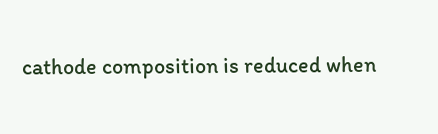cathode composition is reduced when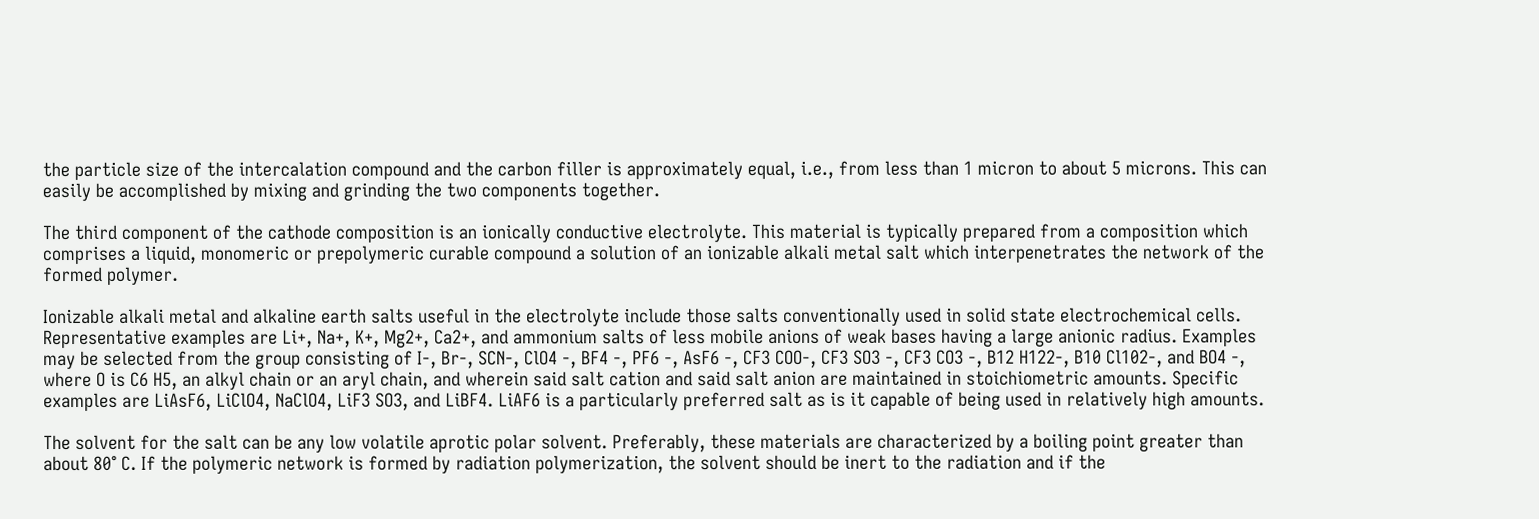the particle size of the intercalation compound and the carbon filler is approximately equal, i.e., from less than 1 micron to about 5 microns. This can easily be accomplished by mixing and grinding the two components together.

The third component of the cathode composition is an ionically conductive electrolyte. This material is typically prepared from a composition which comprises a liquid, monomeric or prepolymeric curable compound a solution of an ionizable alkali metal salt which interpenetrates the network of the formed polymer.

Ionizable alkali metal and alkaline earth salts useful in the electrolyte include those salts conventionally used in solid state electrochemical cells. Representative examples are Li+, Na+, K+, Mg2+, Ca2+, and ammonium salts of less mobile anions of weak bases having a large anionic radius. Examples may be selected from the group consisting of I-, Br-, SCN-, ClO4 -, BF4 -, PF6 -, AsF6 -, CF3 COO-, CF3 SO3 -, CF3 CO3 -, B12 H122-, B10 Cl102-, and BO4 -, where O is C6 H5, an alkyl chain or an aryl chain, and wherein said salt cation and said salt anion are maintained in stoichiometric amounts. Specific examples are LiAsF6, LiClO4, NaClO4, LiF3 SO3, and LiBF4. LiAF6 is a particularly preferred salt as is it capable of being used in relatively high amounts.

The solvent for the salt can be any low volatile aprotic polar solvent. Preferably, these materials are characterized by a boiling point greater than about 80° C. If the polymeric network is formed by radiation polymerization, the solvent should be inert to the radiation and if the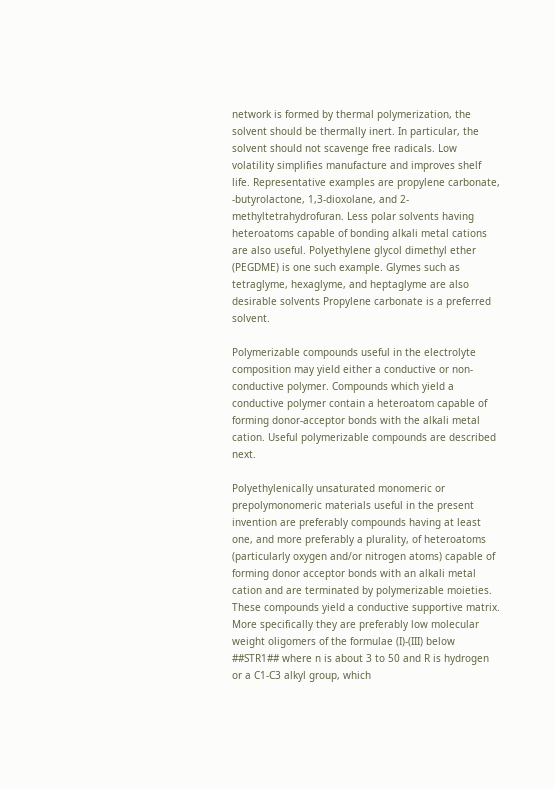network is formed by thermal polymerization, the solvent should be thermally inert. In particular, the solvent should not scavenge free radicals. Low volatility simplifies manufacture and improves shelf life. Representative examples are propylene carbonate, -butyrolactone, 1,3-dioxolane, and 2-methyltetrahydrofuran. Less polar solvents having heteroatoms capable of bonding alkali metal cations are also useful. Polyethylene glycol dimethyl ether (PEGDME) is one such example. Glymes such as tetraglyme, hexaglyme, and heptaglyme are also desirable solvents Propylene carbonate is a preferred solvent.

Polymerizable compounds useful in the electrolyte composition may yield either a conductive or non-conductive polymer. Compounds which yield a conductive polymer contain a heteroatom capable of forming donor-acceptor bonds with the alkali metal cation. Useful polymerizable compounds are described next.

Polyethylenically unsaturated monomeric or prepolymonomeric materials useful in the present invention are preferably compounds having at least one, and more preferably a plurality, of heteroatoms (particularly oxygen and/or nitrogen atoms) capable of forming donor acceptor bonds with an alkali metal cation and are terminated by polymerizable moieties. These compounds yield a conductive supportive matrix. More specifically they are preferably low molecular weight oligomers of the formulae (I)-(III) below ##STR1## where n is about 3 to 50 and R is hydrogen or a C1-C3 alkyl group, which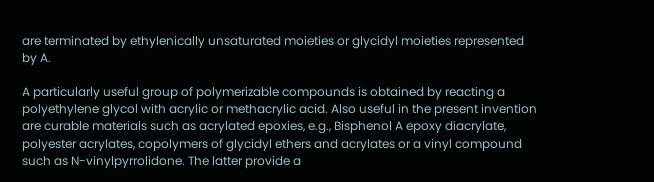are terminated by ethylenically unsaturated moieties or glycidyl moieties represented by A.

A particularly useful group of polymerizable compounds is obtained by reacting a polyethylene glycol with acrylic or methacrylic acid. Also useful in the present invention are curable materials such as acrylated epoxies, e.g., Bisphenol A epoxy diacrylate, polyester acrylates, copolymers of glycidyl ethers and acrylates or a vinyl compound such as N-vinylpyrrolidone. The latter provide a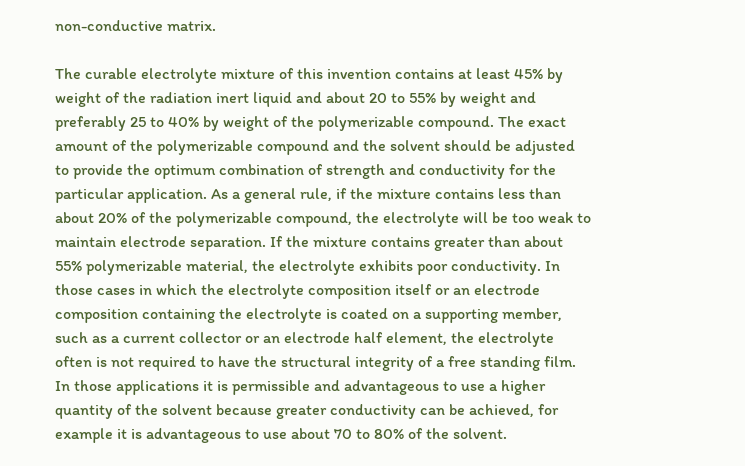non-conductive matrix.

The curable electrolyte mixture of this invention contains at least 45% by weight of the radiation inert liquid and about 20 to 55% by weight and preferably 25 to 40% by weight of the polymerizable compound. The exact amount of the polymerizable compound and the solvent should be adjusted to provide the optimum combination of strength and conductivity for the particular application. As a general rule, if the mixture contains less than about 20% of the polymerizable compound, the electrolyte will be too weak to maintain electrode separation. If the mixture contains greater than about 55% polymerizable material, the electrolyte exhibits poor conductivity. In those cases in which the electrolyte composition itself or an electrode composition containing the electrolyte is coated on a supporting member, such as a current collector or an electrode half element, the electrolyte often is not required to have the structural integrity of a free standing film. In those applications it is permissible and advantageous to use a higher quantity of the solvent because greater conductivity can be achieved, for example it is advantageous to use about 70 to 80% of the solvent.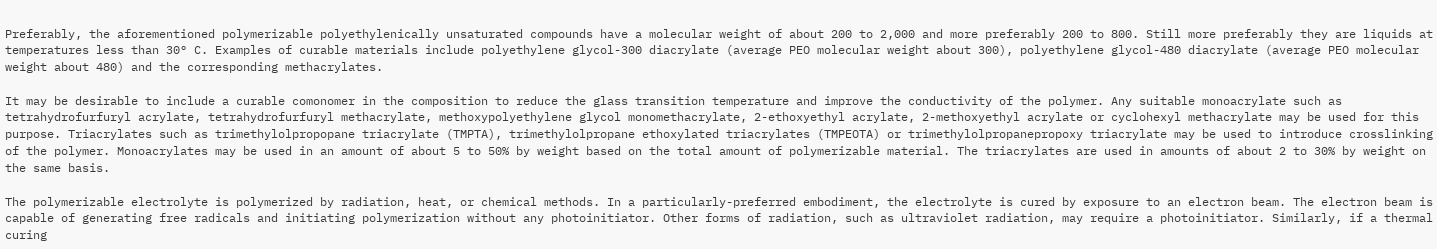Preferably, the aforementioned polymerizable polyethylenically unsaturated compounds have a molecular weight of about 200 to 2,000 and more preferably 200 to 800. Still more preferably they are liquids at temperatures less than 30° C. Examples of curable materials include polyethylene glycol-300 diacrylate (average PEO molecular weight about 300), polyethylene glycol-480 diacrylate (average PEO molecular weight about 480) and the corresponding methacrylates.

It may be desirable to include a curable comonomer in the composition to reduce the glass transition temperature and improve the conductivity of the polymer. Any suitable monoacrylate such as tetrahydrofurfuryl acrylate, tetrahydrofurfuryl methacrylate, methoxypolyethylene glycol monomethacrylate, 2-ethoxyethyl acrylate, 2-methoxyethyl acrylate or cyclohexyl methacrylate may be used for this purpose. Triacrylates such as trimethylolpropopane triacrylate (TMPTA), trimethylolpropane ethoxylated triacrylates (TMPEOTA) or trimethylolpropanepropoxy triacrylate may be used to introduce crosslinking of the polymer. Monoacrylates may be used in an amount of about 5 to 50% by weight based on the total amount of polymerizable material. The triacrylates are used in amounts of about 2 to 30% by weight on the same basis.

The polymerizable electrolyte is polymerized by radiation, heat, or chemical methods. In a particularly-preferred embodiment, the electrolyte is cured by exposure to an electron beam. The electron beam is capable of generating free radicals and initiating polymerization without any photoinitiator. Other forms of radiation, such as ultraviolet radiation, may require a photoinitiator. Similarly, if a thermal curing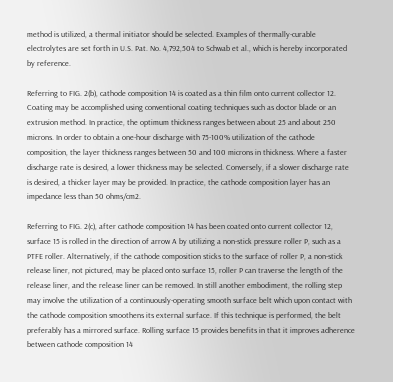method is utilized, a thermal initiator should be selected. Examples of thermally-curable electrolytes are set forth in U.S. Pat. No. 4,792,504 to Schwab et al., which is hereby incorporated by reference.

Referring to FIG. 2(b), cathode composition 14 is coated as a thin film onto current collector 12. Coating may be accomplished using conventional coating techniques such as doctor blade or an extrusion method. In practice, the optimum thickness ranges between about 25 and about 250 microns. In order to obtain a one-hour discharge with 75-100% utilization of the cathode composition, the layer thickness ranges between 50 and 100 microns in thickness. Where a faster discharge rate is desired, a lower thickness may be selected. Conversely, if a slower discharge rate is desired, a thicker layer may be provided. In practice, the cathode composition layer has an impedance less than 50 ohms/cm2.

Referring to FIG. 2(c), after cathode composition 14 has been coated onto current collector 12, surface 15 is rolled in the direction of arrow A by utilizing a non-stick pressure roller P, such as a PTFE roller. Alternatively, if the cathode composition sticks to the surface of roller P, a non-stick release liner, not pictured, may be placed onto surface 15, roller P can traverse the length of the release liner, and the release liner can be removed. In still another embodiment, the rolling step may involve the utilization of a continuously-operating smooth surface belt which upon contact with the cathode composition smoothens its external surface. If this technique is performed, the belt preferably has a mirrored surface. Rolling surface 15 provides benefits in that it improves adherence between cathode composition 14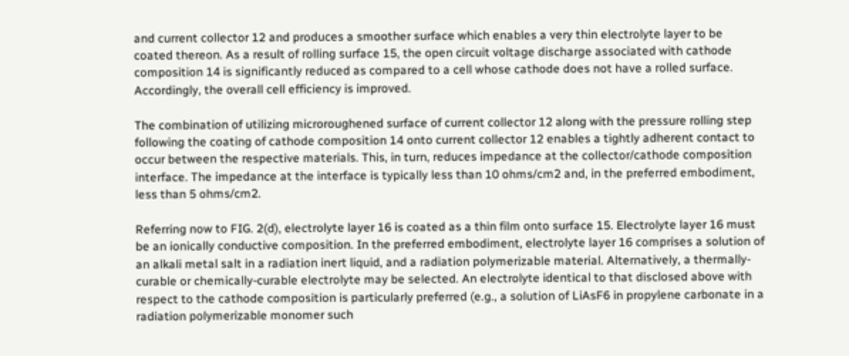and current collector 12 and produces a smoother surface which enables a very thin electrolyte layer to be coated thereon. As a result of rolling surface 15, the open circuit voltage discharge associated with cathode composition 14 is significantly reduced as compared to a cell whose cathode does not have a rolled surface. Accordingly, the overall cell efficiency is improved.

The combination of utilizing microroughened surface of current collector 12 along with the pressure rolling step following the coating of cathode composition 14 onto current collector 12 enables a tightly adherent contact to occur between the respective materials. This, in turn, reduces impedance at the collector/cathode composition interface. The impedance at the interface is typically less than 10 ohms/cm2 and, in the preferred embodiment, less than 5 ohms/cm2.

Referring now to FIG. 2(d), electrolyte layer 16 is coated as a thin film onto surface 15. Electrolyte layer 16 must be an ionically conductive composition. In the preferred embodiment, electrolyte layer 16 comprises a solution of an alkali metal salt in a radiation inert liquid, and a radiation polymerizable material. Alternatively, a thermally-curable or chemically-curable electrolyte may be selected. An electrolyte identical to that disclosed above with respect to the cathode composition is particularly preferred (e.g., a solution of LiAsF6 in propylene carbonate in a radiation polymerizable monomer such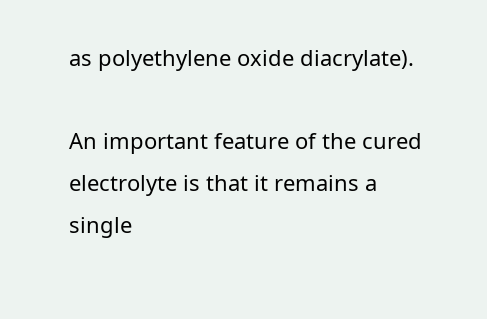as polyethylene oxide diacrylate).

An important feature of the cured electrolyte is that it remains a single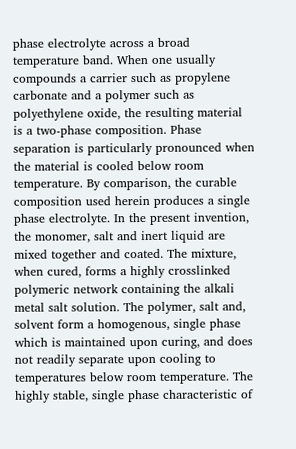phase electrolyte across a broad temperature band. When one usually compounds a carrier such as propylene carbonate and a polymer such as polyethylene oxide, the resulting material is a two-phase composition. Phase separation is particularly pronounced when the material is cooled below room temperature. By comparison, the curable composition used herein produces a single phase electrolyte. In the present invention, the monomer, salt and inert liquid are mixed together and coated. The mixture, when cured, forms a highly crosslinked polymeric network containing the alkali metal salt solution. The polymer, salt and, solvent form a homogenous, single phase which is maintained upon curing, and does not readily separate upon cooling to temperatures below room temperature. The highly stable, single phase characteristic of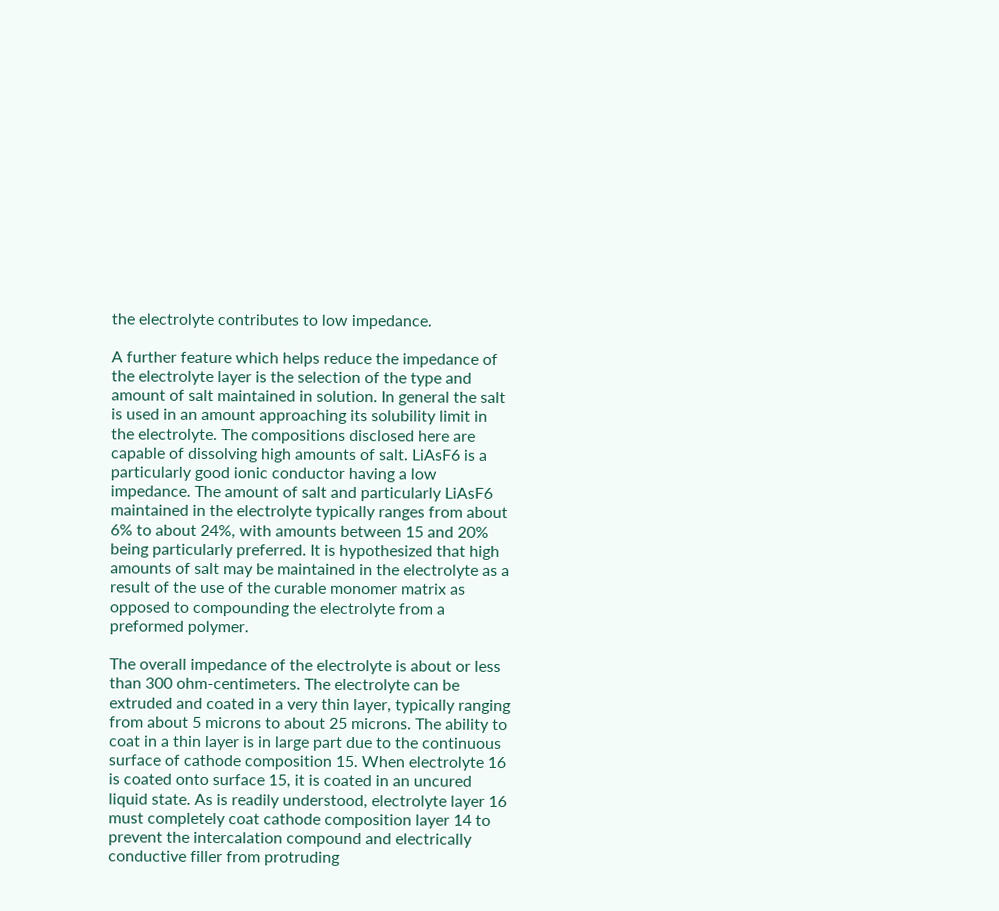the electrolyte contributes to low impedance.

A further feature which helps reduce the impedance of the electrolyte layer is the selection of the type and amount of salt maintained in solution. In general the salt is used in an amount approaching its solubility limit in the electrolyte. The compositions disclosed here are capable of dissolving high amounts of salt. LiAsF6 is a particularly good ionic conductor having a low impedance. The amount of salt and particularly LiAsF6 maintained in the electrolyte typically ranges from about 6% to about 24%, with amounts between 15 and 20% being particularly preferred. It is hypothesized that high amounts of salt may be maintained in the electrolyte as a result of the use of the curable monomer matrix as opposed to compounding the electrolyte from a preformed polymer.

The overall impedance of the electrolyte is about or less than 300 ohm-centimeters. The electrolyte can be extruded and coated in a very thin layer, typically ranging from about 5 microns to about 25 microns. The ability to coat in a thin layer is in large part due to the continuous surface of cathode composition 15. When electrolyte 16 is coated onto surface 15, it is coated in an uncured liquid state. As is readily understood, electrolyte layer 16 must completely coat cathode composition layer 14 to prevent the intercalation compound and electrically conductive filler from protruding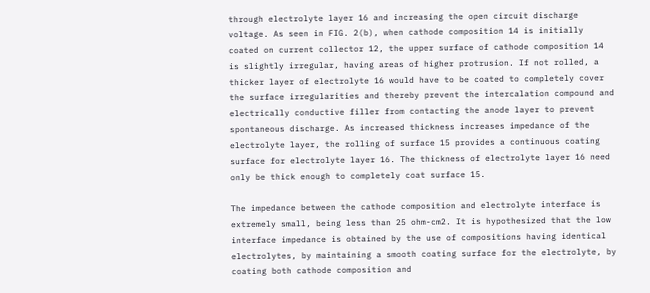through electrolyte layer 16 and increasing the open circuit discharge voltage. As seen in FIG. 2(b), when cathode composition 14 is initially coated on current collector 12, the upper surface of cathode composition 14 is slightly irregular, having areas of higher protrusion. If not rolled, a thicker layer of electrolyte 16 would have to be coated to completely cover the surface irregularities and thereby prevent the intercalation compound and electrically conductive filler from contacting the anode layer to prevent spontaneous discharge. As increased thickness increases impedance of the electrolyte layer, the rolling of surface 15 provides a continuous coating surface for electrolyte layer 16. The thickness of electrolyte layer 16 need only be thick enough to completely coat surface 15.

The impedance between the cathode composition and electrolyte interface is extremely small, being less than 25 ohm-cm2. It is hypothesized that the low interface impedance is obtained by the use of compositions having identical electrolytes, by maintaining a smooth coating surface for the electrolyte, by coating both cathode composition and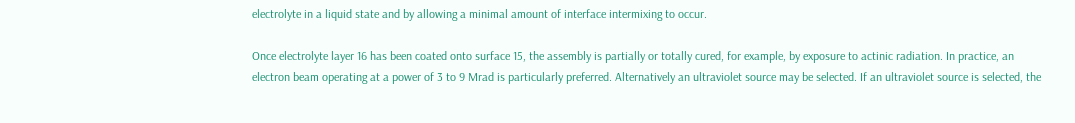electrolyte in a liquid state and by allowing a minimal amount of interface intermixing to occur.

Once electrolyte layer 16 has been coated onto surface 15, the assembly is partially or totally cured, for example, by exposure to actinic radiation. In practice, an electron beam operating at a power of 3 to 9 Mrad is particularly preferred. Alternatively an ultraviolet source may be selected. If an ultraviolet source is selected, the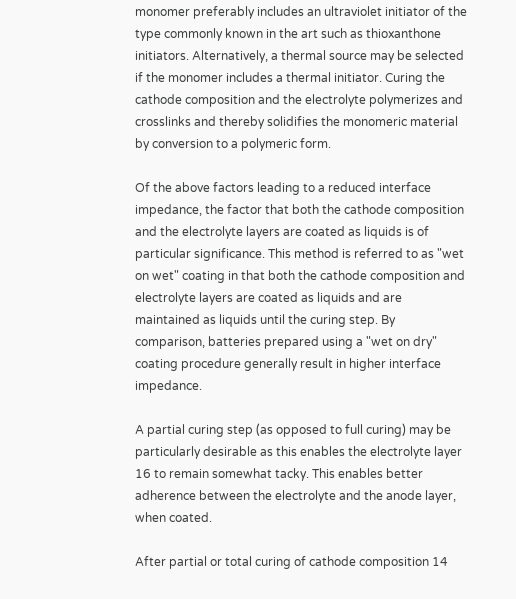monomer preferably includes an ultraviolet initiator of the type commonly known in the art such as thioxanthone initiators. Alternatively, a thermal source may be selected if the monomer includes a thermal initiator. Curing the cathode composition and the electrolyte polymerizes and crosslinks and thereby solidifies the monomeric material by conversion to a polymeric form.

Of the above factors leading to a reduced interface impedance, the factor that both the cathode composition and the electrolyte layers are coated as liquids is of particular significance. This method is referred to as "wet on wet" coating in that both the cathode composition and electrolyte layers are coated as liquids and are maintained as liquids until the curing step. By comparison, batteries prepared using a "wet on dry" coating procedure generally result in higher interface impedance.

A partial curing step (as opposed to full curing) may be particularly desirable as this enables the electrolyte layer 16 to remain somewhat tacky. This enables better adherence between the electrolyte and the anode layer, when coated.

After partial or total curing of cathode composition 14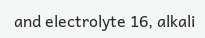and electrolyte 16, alkali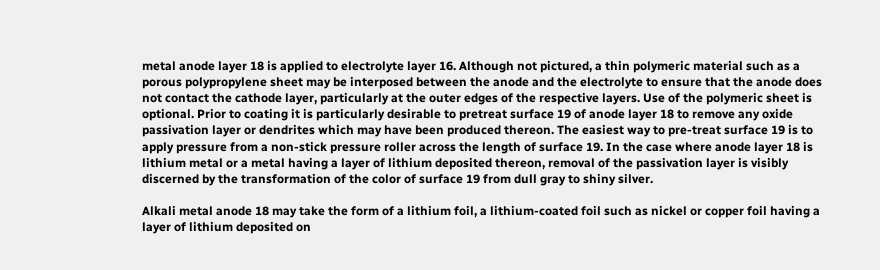metal anode layer 18 is applied to electrolyte layer 16. Although not pictured, a thin polymeric material such as a porous polypropylene sheet may be interposed between the anode and the electrolyte to ensure that the anode does not contact the cathode layer, particularly at the outer edges of the respective layers. Use of the polymeric sheet is optional. Prior to coating it is particularly desirable to pretreat surface 19 of anode layer 18 to remove any oxide passivation layer or dendrites which may have been produced thereon. The easiest way to pre-treat surface 19 is to apply pressure from a non-stick pressure roller across the length of surface 19. In the case where anode layer 18 is lithium metal or a metal having a layer of lithium deposited thereon, removal of the passivation layer is visibly discerned by the transformation of the color of surface 19 from dull gray to shiny silver.

Alkali metal anode 18 may take the form of a lithium foil, a lithium-coated foil such as nickel or copper foil having a layer of lithium deposited on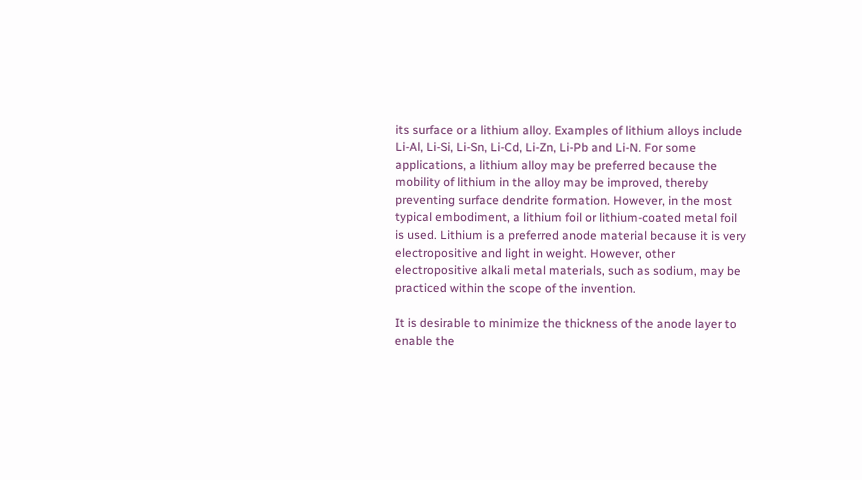its surface or a lithium alloy. Examples of lithium alloys include Li-Al, Li-Si, Li-Sn, Li-Cd, Li-Zn, Li-Pb and Li-N. For some applications, a lithium alloy may be preferred because the mobility of lithium in the alloy may be improved, thereby preventing surface dendrite formation. However, in the most typical embodiment, a lithium foil or lithium-coated metal foil is used. Lithium is a preferred anode material because it is very electropositive and light in weight. However, other electropositive alkali metal materials, such as sodium, may be practiced within the scope of the invention.

It is desirable to minimize the thickness of the anode layer to enable the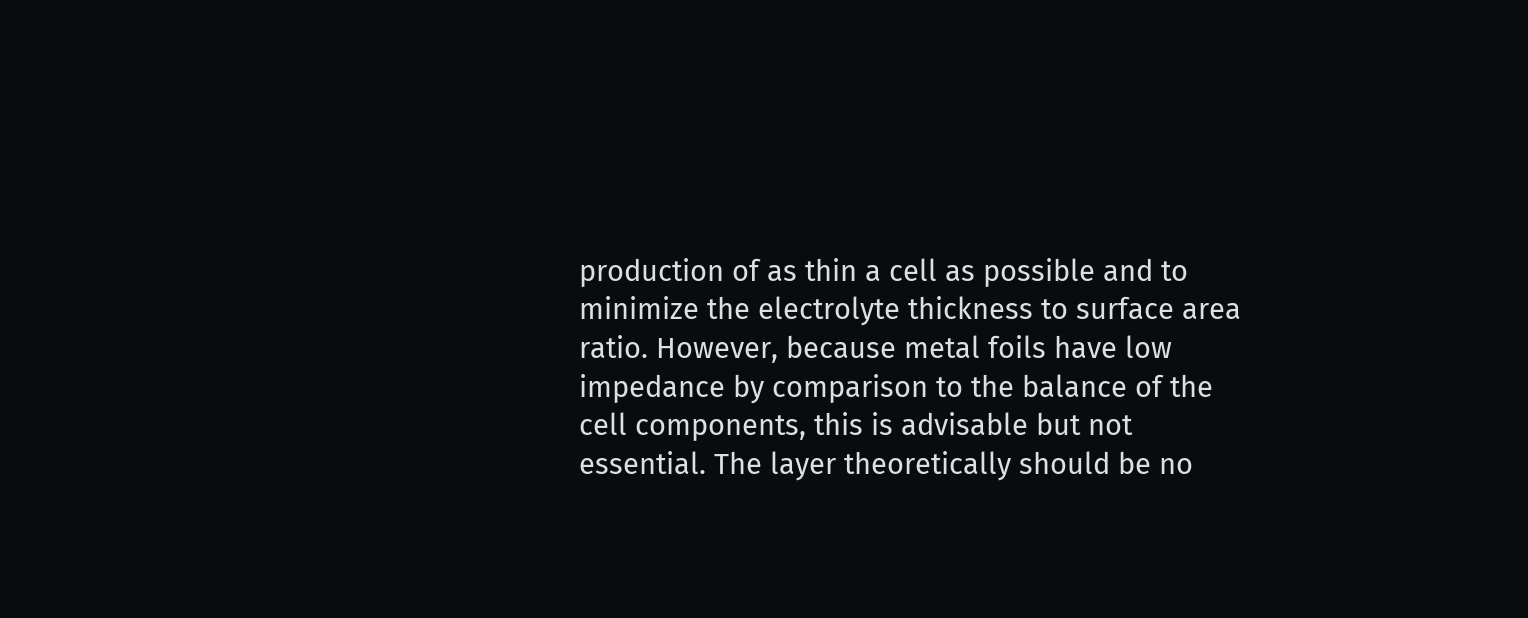production of as thin a cell as possible and to minimize the electrolyte thickness to surface area ratio. However, because metal foils have low impedance by comparison to the balance of the cell components, this is advisable but not essential. The layer theoretically should be no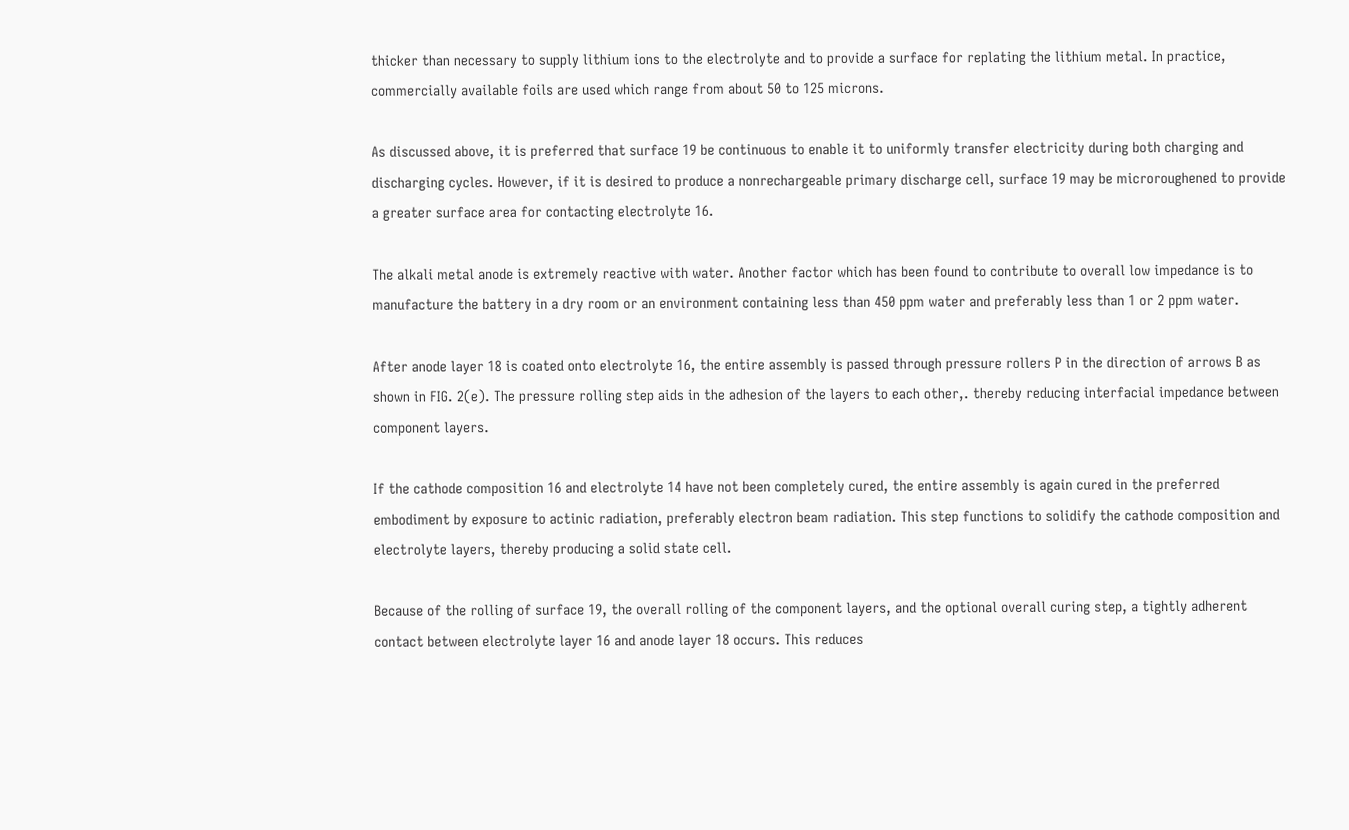thicker than necessary to supply lithium ions to the electrolyte and to provide a surface for replating the lithium metal. In practice, commercially available foils are used which range from about 50 to 125 microns.

As discussed above, it is preferred that surface 19 be continuous to enable it to uniformly transfer electricity during both charging and discharging cycles. However, if it is desired to produce a nonrechargeable primary discharge cell, surface 19 may be microroughened to provide a greater surface area for contacting electrolyte 16.

The alkali metal anode is extremely reactive with water. Another factor which has been found to contribute to overall low impedance is to manufacture the battery in a dry room or an environment containing less than 450 ppm water and preferably less than 1 or 2 ppm water.

After anode layer 18 is coated onto electrolyte 16, the entire assembly is passed through pressure rollers P in the direction of arrows B as shown in FIG. 2(e). The pressure rolling step aids in the adhesion of the layers to each other,. thereby reducing interfacial impedance between component layers.

If the cathode composition 16 and electrolyte 14 have not been completely cured, the entire assembly is again cured in the preferred embodiment by exposure to actinic radiation, preferably electron beam radiation. This step functions to solidify the cathode composition and electrolyte layers, thereby producing a solid state cell.

Because of the rolling of surface 19, the overall rolling of the component layers, and the optional overall curing step, a tightly adherent contact between electrolyte layer 16 and anode layer 18 occurs. This reduces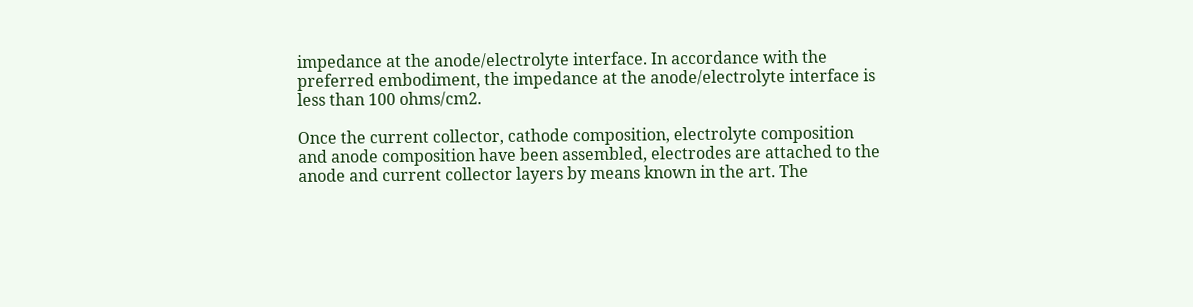impedance at the anode/electrolyte interface. In accordance with the preferred embodiment, the impedance at the anode/electrolyte interface is less than 100 ohms/cm2.

Once the current collector, cathode composition, electrolyte composition and anode composition have been assembled, electrodes are attached to the anode and current collector layers by means known in the art. The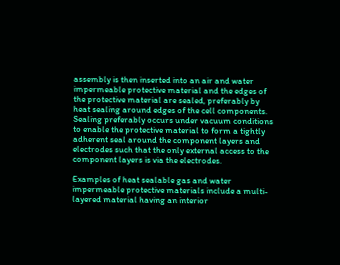assembly is then inserted into an air and water impermeable protective material and the edges of the protective material are sealed, preferably by heat sealing around edges of the cell components. Sealing preferably occurs under vacuum conditions to enable the protective material to form a tightly adherent seal around the component layers and electrodes such that the only external access to the component layers is via the electrodes.

Examples of heat sealable gas and water impermeable protective materials include a multi-layered material having an interior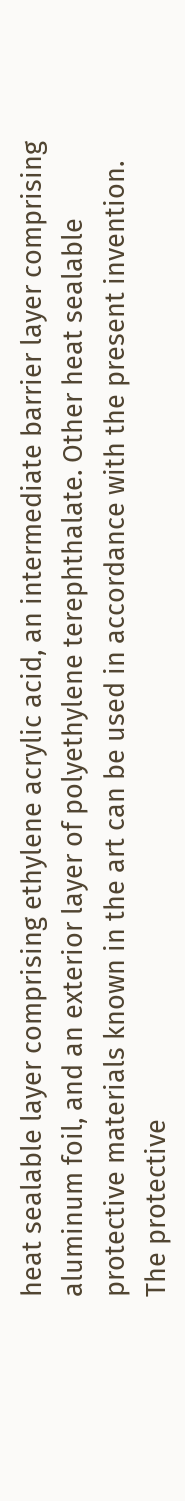heat sealable layer comprising ethylene acrylic acid, an intermediate barrier layer comprising aluminum foil, and an exterior layer of polyethylene terephthalate. Other heat sealable protective materials known in the art can be used in accordance with the present invention. The protective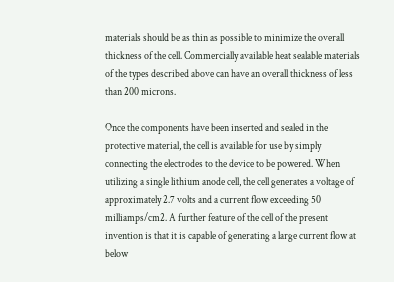materials should be as thin as possible to minimize the overall thickness of the cell. Commercially available heat sealable materials of the types described above can have an overall thickness of less than 200 microns.

Once the components have been inserted and sealed in the protective material, the cell is available for use by simply connecting the electrodes to the device to be powered. When utilizing a single lithium anode cell, the cell generates a voltage of approximately 2.7 volts and a current flow exceeding 50 milliamps/cm2. A further feature of the cell of the present invention is that it is capable of generating a large current flow at below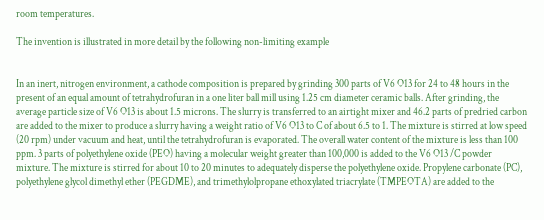room temperatures.

The invention is illustrated in more detail by the following non-limiting example


In an inert, nitrogen environment, a cathode composition is prepared by grinding 300 parts of V6 O13 for 24 to 48 hours in the present of an equal amount of tetrahydrofuran in a one liter ball mill using 1.25 cm diameter ceramic balls. After grinding, the average particle size of V6 O13 is about 1.5 microns. The slurry is transferred to an airtight mixer and 46.2 parts of predried carbon are added to the mixer to produce a slurry having a weight ratio of V6 O13 to C of about 6.5 to 1. The mixture is stirred at low speed (20 rpm) under vacuum and heat, until the tetrahydrofuran is evaporated. The overall water content of the mixture is less than 100 ppm. 3 parts of polyethylene oxide (PEO) having a molecular weight greater than 100,000 is added to the V6 O13 /C powder mixture. The mixture is stirred for about 10 to 20 minutes to adequately disperse the polyethylene oxide. Propylene carbonate (PC), polyethylene glycol dimethyl ether (PEGDME), and trimethylolpropane ethoxylated triacrylate (TMPEOTA) are added to the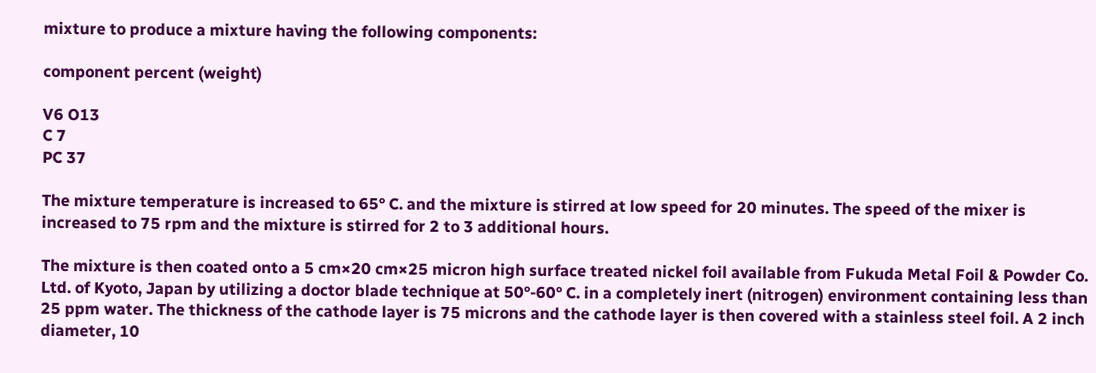mixture to produce a mixture having the following components:

component percent (weight)

V6 O13
C 7
PC 37

The mixture temperature is increased to 65° C. and the mixture is stirred at low speed for 20 minutes. The speed of the mixer is increased to 75 rpm and the mixture is stirred for 2 to 3 additional hours.

The mixture is then coated onto a 5 cm×20 cm×25 micron high surface treated nickel foil available from Fukuda Metal Foil & Powder Co. Ltd. of Kyoto, Japan by utilizing a doctor blade technique at 50°-60° C. in a completely inert (nitrogen) environment containing less than 25 ppm water. The thickness of the cathode layer is 75 microns and the cathode layer is then covered with a stainless steel foil. A 2 inch diameter, 10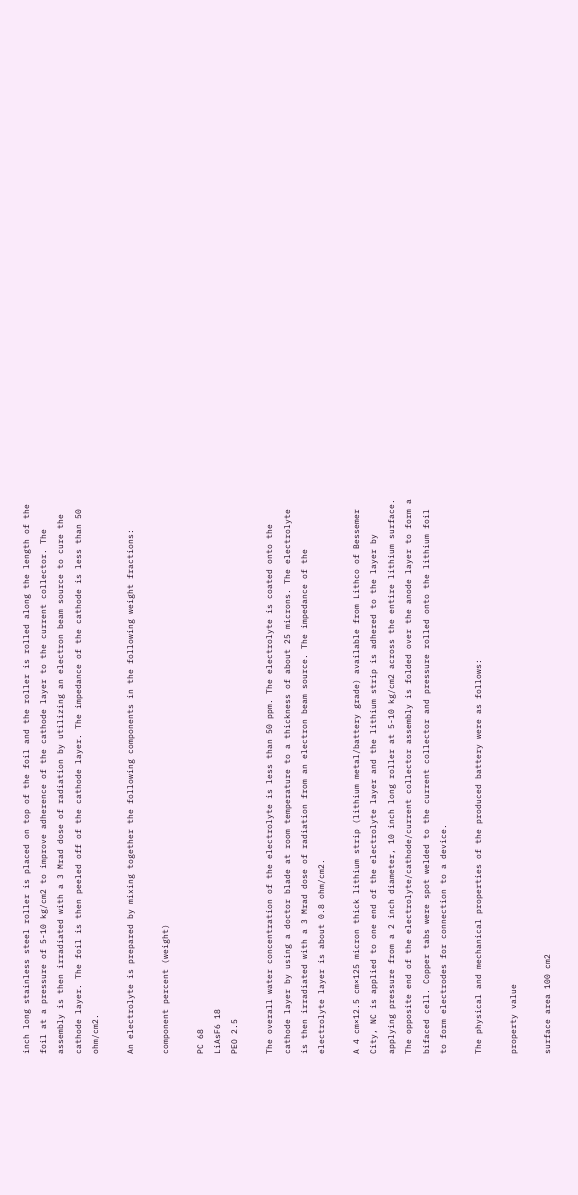inch long stainless steel roller is placed on top of the foil and the roller is rolled along the length of the foil at a pressure of 5-10 kg/cm2 to improve adherence of the cathode layer to the current collector. The assembly is then irradiated with a 3 Mrad dose of radiation by utilizing an electron beam source to cure the cathode layer. The foil is then peeled off of the cathode layer. The impedance of the cathode is less than 50 ohm/cm2.

An electrolyte is prepared by mixing together the following components in the following weight fractions:

component percent (weight)

PC 68
LiAsF6 18
PEO 2.5

The overall water concentration of the electrolyte is less than 50 ppm. The electrolyte is coated onto the cathode layer by using a doctor blade at room temperature to a thickness of about 25 microns. The electrolyte is then irradiated with a 3 Mrad dose of radiation from an electron beam source. The impedance of the electrolyte layer is about 0.8 ohm/cm2.

A 4 cm×12.5 cm×125 micron thick lithium strip (lithium metal/battery grade) available from Lithco of Bessemer City, NC is applied to one end of the electrolyte layer and the lithium strip is adhered to the layer by applying pressure from a 2 inch diameter, 10 inch long roller at 5-10 kg/cm2 across the entire lithium surface. The opposite end of the electrolyte/cathode/current collector assembly is folded over the anode layer to form a bifaced cell. Copper tabs were spot welded to the current collector and pressure rolled onto the lithium foil to form electrodes for connection to a device.

The physical and mechanical properties of the produced battery were as follows:

property value

surface area 100 cm2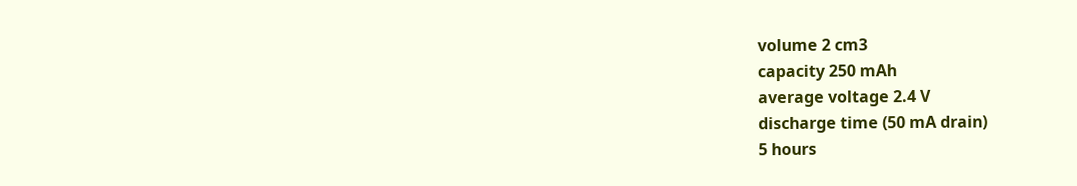volume 2 cm3
capacity 250 mAh
average voltage 2.4 V
discharge time (50 mA drain)
5 hours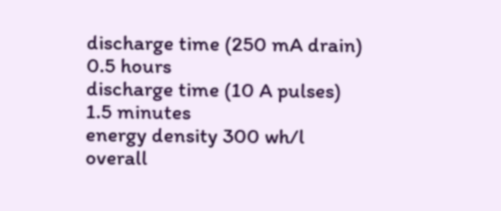discharge time (250 mA drain)
0.5 hours
discharge time (10 A pulses)
1.5 minutes
energy density 300 wh/l
overall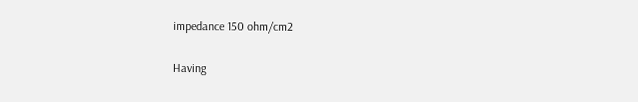impedance 150 ohm/cm2

Having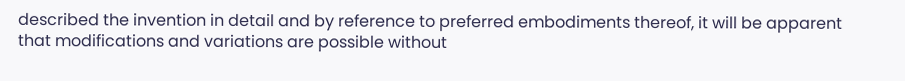described the invention in detail and by reference to preferred embodiments thereof, it will be apparent that modifications and variations are possible without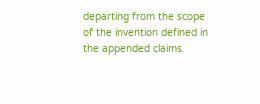departing from the scope of the invention defined in the appended claims.